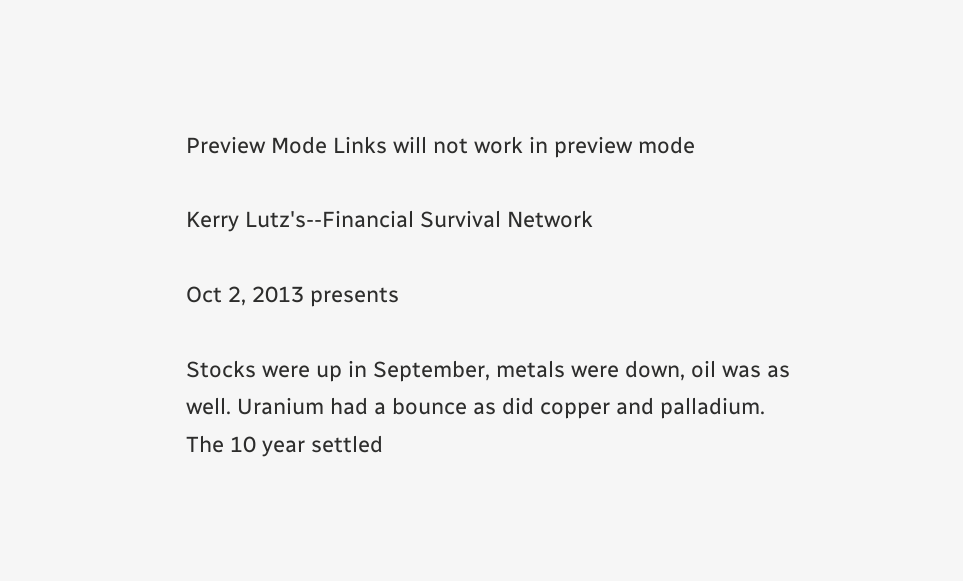Preview Mode Links will not work in preview mode

Kerry Lutz's--Financial Survival Network

Oct 2, 2013 presents

Stocks were up in September, metals were down, oil was as well. Uranium had a bounce as did copper and palladium. The 10 year settled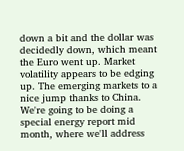down a bit and the dollar was decidedly down, which meant the Euro went up. Market volatility appears to be edging up. The emerging markets to a nice jump thanks to China. We're going to be doing a special energy report mid month, where we'll address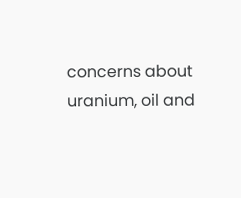concerns about uranium, oil and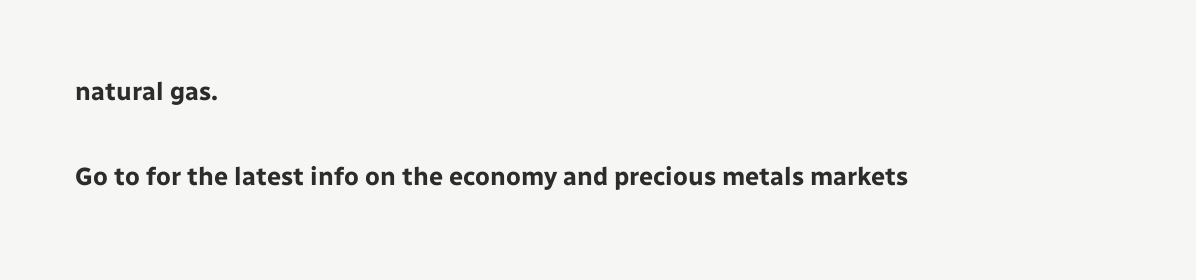natural gas.

Go to for the latest info on the economy and precious metals markets